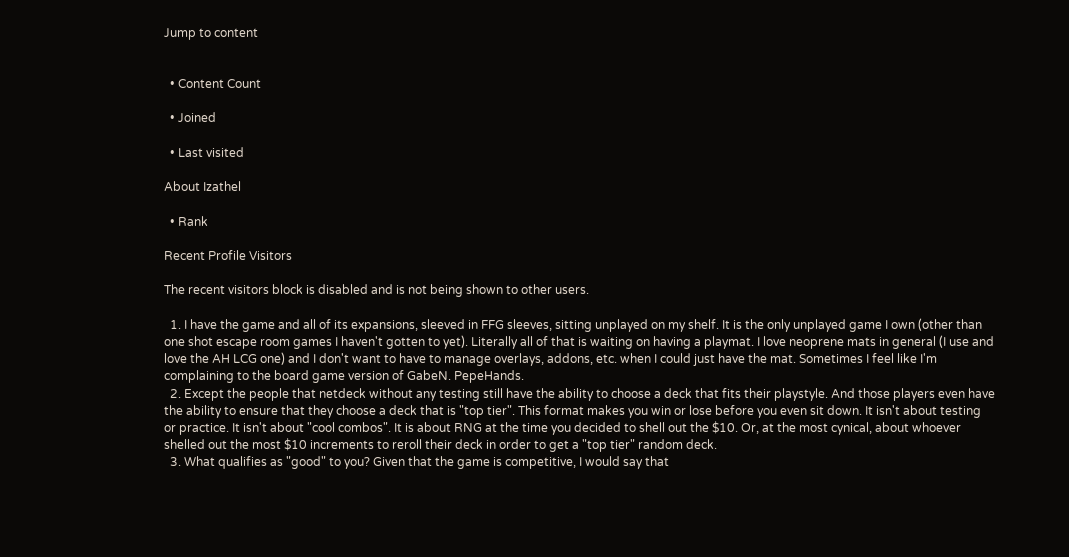Jump to content


  • Content Count

  • Joined

  • Last visited

About Izathel

  • Rank

Recent Profile Visitors

The recent visitors block is disabled and is not being shown to other users.

  1. I have the game and all of its expansions, sleeved in FFG sleeves, sitting unplayed on my shelf. It is the only unplayed game I own (other than one shot escape room games I haven't gotten to yet). Literally all of that is waiting on having a playmat. I love neoprene mats in general (I use and love the AH LCG one) and I don't want to have to manage overlays, addons, etc. when I could just have the mat. Sometimes I feel like I'm complaining to the board game version of GabeN. PepeHands.
  2. Except the people that netdeck without any testing still have the ability to choose a deck that fits their playstyle. And those players even have the ability to ensure that they choose a deck that is "top tier". This format makes you win or lose before you even sit down. It isn't about testing or practice. It isn't about "cool combos". It is about RNG at the time you decided to shell out the $10. Or, at the most cynical, about whoever shelled out the most $10 increments to reroll their deck in order to get a "top tier" random deck.
  3. What qualifies as "good" to you? Given that the game is competitive, I would say that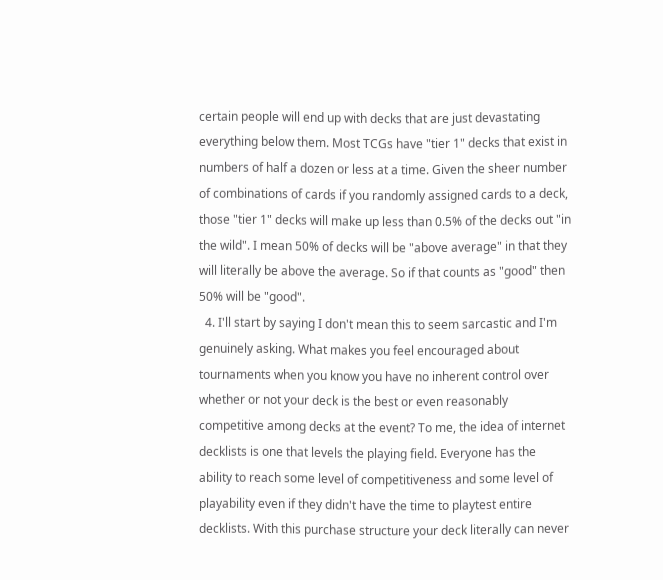certain people will end up with decks that are just devastating everything below them. Most TCGs have "tier 1" decks that exist in numbers of half a dozen or less at a time. Given the sheer number of combinations of cards if you randomly assigned cards to a deck, those "tier 1" decks will make up less than 0.5% of the decks out "in the wild". I mean 50% of decks will be "above average" in that they will literally be above the average. So if that counts as "good" then 50% will be "good".
  4. I'll start by saying I don't mean this to seem sarcastic and I'm genuinely asking. What makes you feel encouraged about tournaments when you know you have no inherent control over whether or not your deck is the best or even reasonably competitive among decks at the event? To me, the idea of internet decklists is one that levels the playing field. Everyone has the ability to reach some level of competitiveness and some level of playability even if they didn't have the time to playtest entire decklists. With this purchase structure your deck literally can never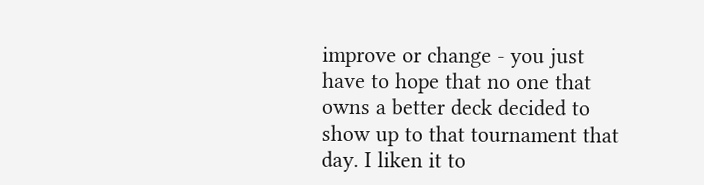improve or change - you just have to hope that no one that owns a better deck decided to show up to that tournament that day. I liken it to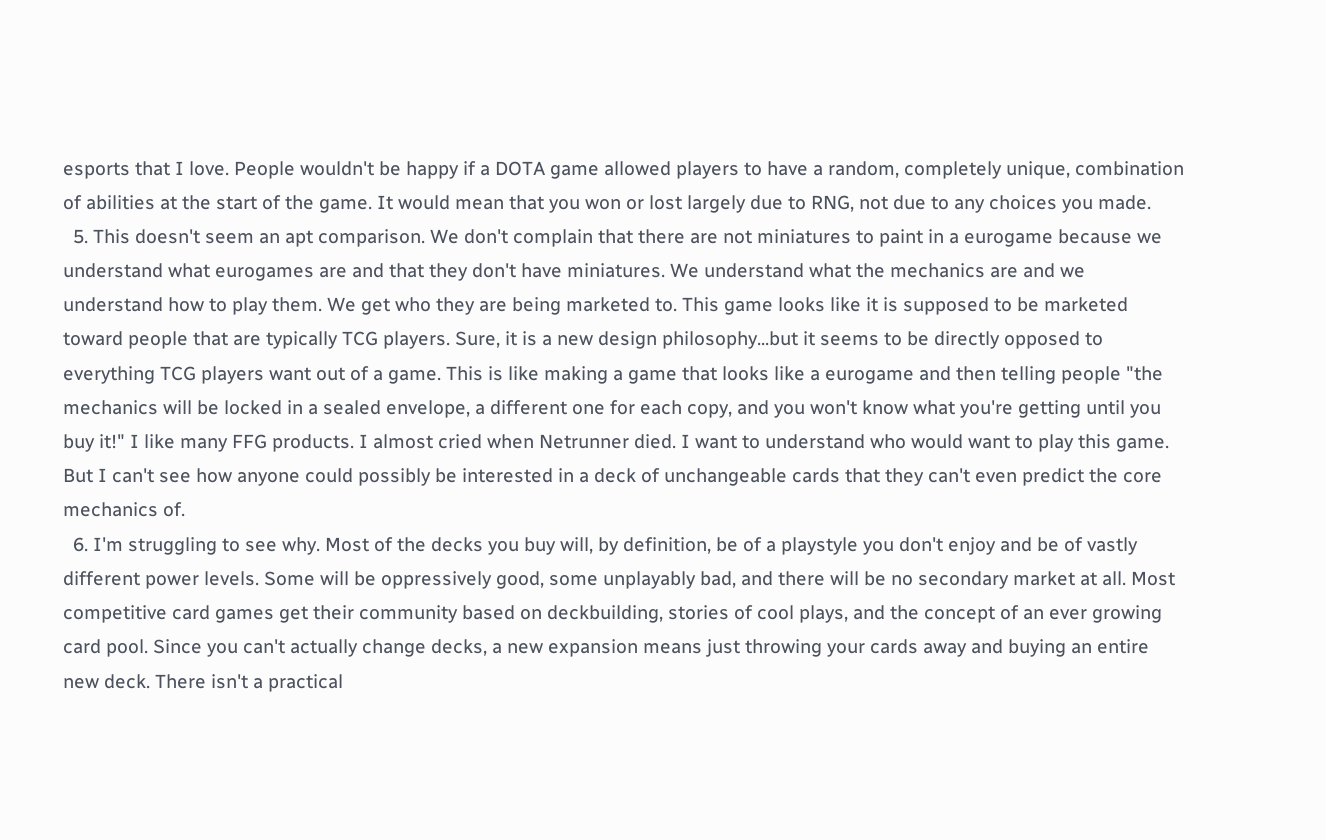esports that I love. People wouldn't be happy if a DOTA game allowed players to have a random, completely unique, combination of abilities at the start of the game. It would mean that you won or lost largely due to RNG, not due to any choices you made.
  5. This doesn't seem an apt comparison. We don't complain that there are not miniatures to paint in a eurogame because we understand what eurogames are and that they don't have miniatures. We understand what the mechanics are and we understand how to play them. We get who they are being marketed to. This game looks like it is supposed to be marketed toward people that are typically TCG players. Sure, it is a new design philosophy...but it seems to be directly opposed to everything TCG players want out of a game. This is like making a game that looks like a eurogame and then telling people "the mechanics will be locked in a sealed envelope, a different one for each copy, and you won't know what you're getting until you buy it!" I like many FFG products. I almost cried when Netrunner died. I want to understand who would want to play this game. But I can't see how anyone could possibly be interested in a deck of unchangeable cards that they can't even predict the core mechanics of.
  6. I'm struggling to see why. Most of the decks you buy will, by definition, be of a playstyle you don't enjoy and be of vastly different power levels. Some will be oppressively good, some unplayably bad, and there will be no secondary market at all. Most competitive card games get their community based on deckbuilding, stories of cool plays, and the concept of an ever growing card pool. Since you can't actually change decks, a new expansion means just throwing your cards away and buying an entire new deck. There isn't a practical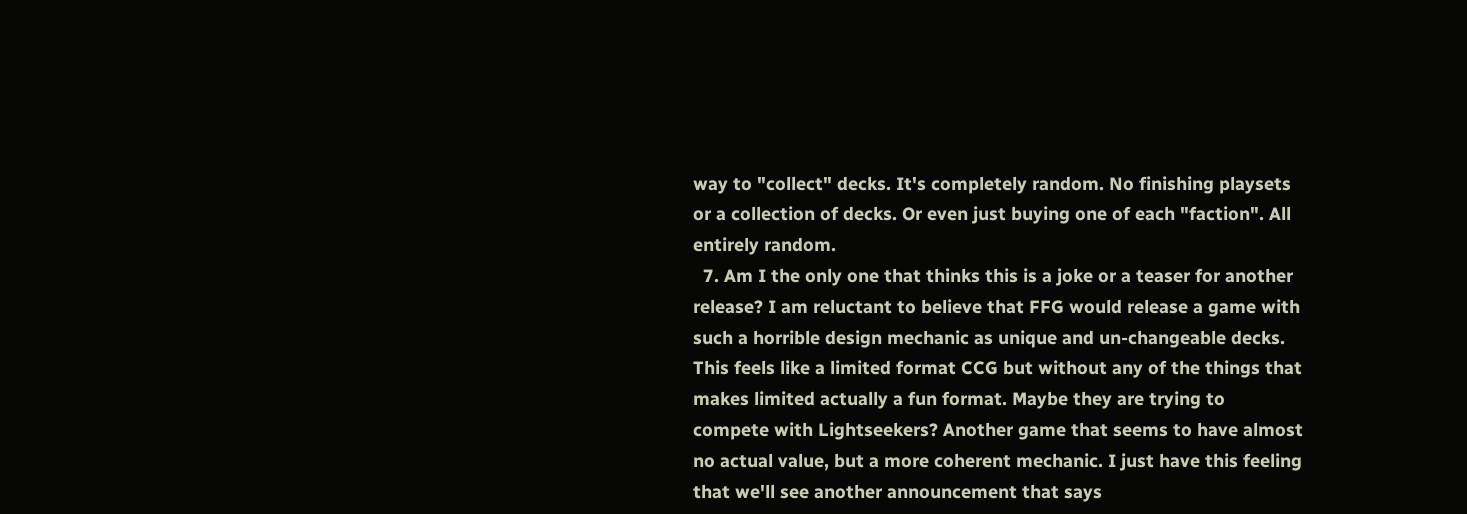way to "collect" decks. It's completely random. No finishing playsets or a collection of decks. Or even just buying one of each "faction". All entirely random.
  7. Am I the only one that thinks this is a joke or a teaser for another release? I am reluctant to believe that FFG would release a game with such a horrible design mechanic as unique and un-changeable decks. This feels like a limited format CCG but without any of the things that makes limited actually a fun format. Maybe they are trying to compete with Lightseekers? Another game that seems to have almost no actual value, but a more coherent mechanic. I just have this feeling that we'll see another announcement that says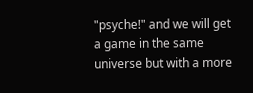"psyche!" and we will get a game in the same universe but with a more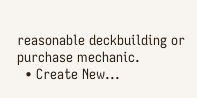reasonable deckbuilding or purchase mechanic.
  • Create New...